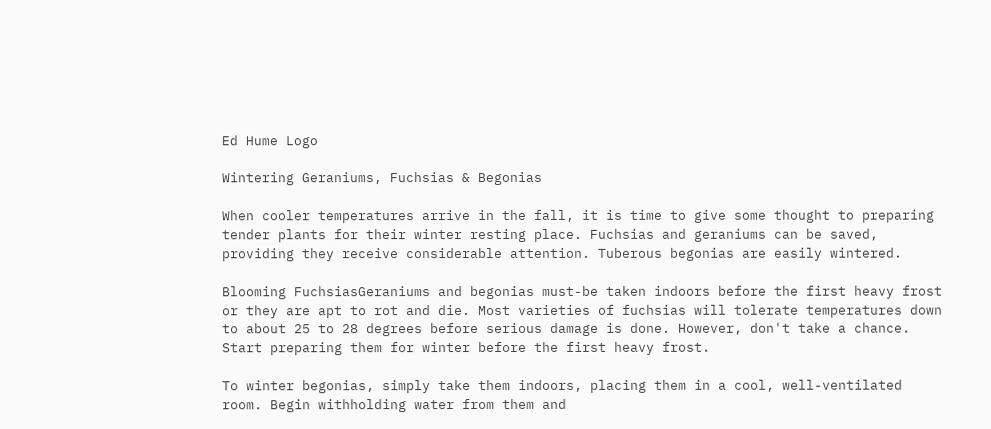Ed Hume Logo

Wintering Geraniums, Fuchsias & Begonias

When cooler temperatures arrive in the fall, it is time to give some thought to preparing tender plants for their winter resting place. Fuchsias and geraniums can be saved, providing they receive considerable attention. Tuberous begonias are easily wintered.

Blooming FuchsiasGeraniums and begonias must-be taken indoors before the first heavy frost or they are apt to rot and die. Most varieties of fuchsias will tolerate temperatures down to about 25 to 28 degrees before serious damage is done. However, don't take a chance. Start preparing them for winter before the first heavy frost.

To winter begonias, simply take them indoors, placing them in a cool, well-ventilated room. Begin withholding water from them and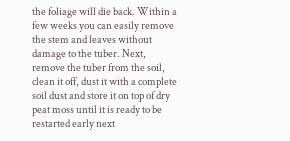the foliage will die back. Within a few weeks you can easily remove the stem and leaves without damage to the tuber. Next, remove the tuber from the soil, clean it off, dust it with a complete soil dust and store it on top of dry peat moss until it is ready to be restarted early next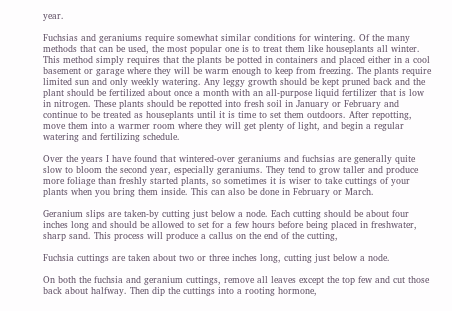year.

Fuchsias and geraniums require somewhat similar conditions for wintering. Of the many methods that can be used, the most popular one is to treat them like houseplants all winter. This method simply requires that the plants be potted in containers and placed either in a cool basement or garage where they will be warm enough to keep from freezing. The plants require limited sun and only weekly watering. Any leggy growth should be kept pruned back and the plant should be fertilized about once a month with an all-purpose liquid fertilizer that is low in nitrogen. These plants should be repotted into fresh soil in January or February and continue to be treated as houseplants until it is time to set them outdoors. After repotting, move them into a warmer room where they will get plenty of light, and begin a regular watering and fertilizing schedule.

Over the years I have found that wintered-over geraniums and fuchsias are generally quite slow to bloom the second year, especially geraniums. They tend to grow taller and produce more foliage than freshly started plants, so sometimes it is wiser to take cuttings of your plants when you bring them inside. This can also be done in February or March.

Geranium slips are taken-by cutting just below a node. Each cutting should be about four inches long and should be allowed to set for a few hours before being placed in freshwater, sharp sand. This process will produce a callus on the end of the cutting,

Fuchsia cuttings are taken about two or three inches long, cutting just below a node.

On both the fuchsia and geranium cuttings, remove all leaves except the top few and cut those back about halfway. Then dip the cuttings into a rooting hormone,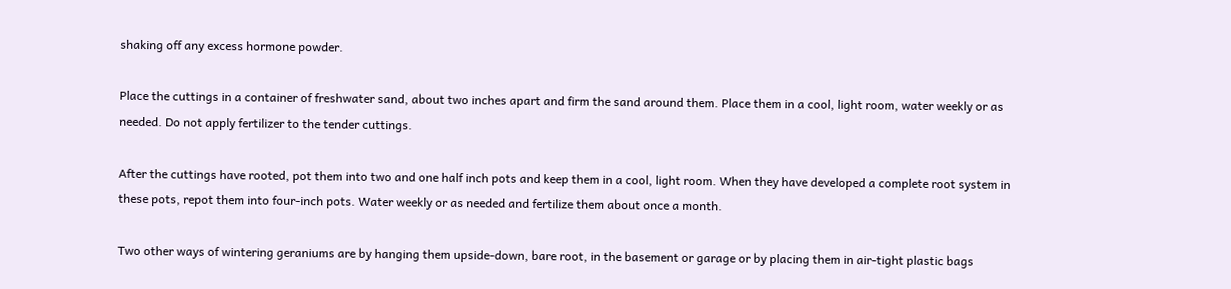shaking off any excess hormone powder.

Place the cuttings in a container of freshwater sand, about two inches apart and firm the sand around them. Place them in a cool, light room, water weekly or as needed. Do not apply fertilizer to the tender cuttings.

After the cuttings have rooted, pot them into two and one half inch pots and keep them in a cool, light room. When they have developed a complete root system in these pots, repot them into four-inch pots. Water weekly or as needed and fertilize them about once a month.

Two other ways of wintering geraniums are by hanging them upside-down, bare root, in the basement or garage or by placing them in air-tight plastic bags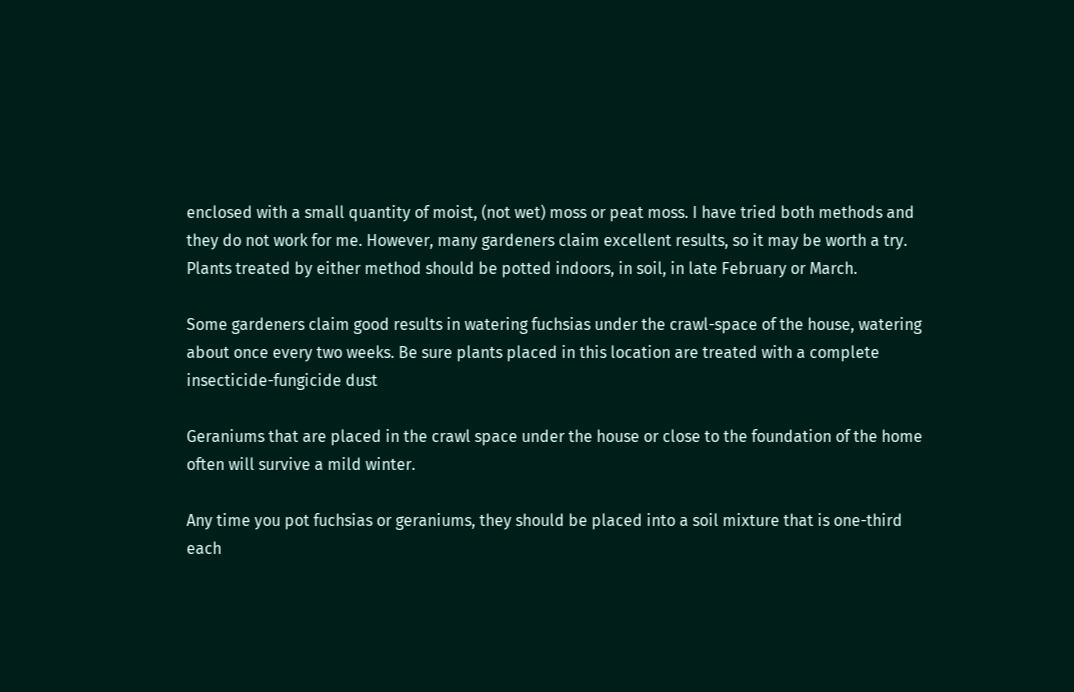enclosed with a small quantity of moist, (not wet) moss or peat moss. I have tried both methods and they do not work for me. However, many gardeners claim excellent results, so it may be worth a try. Plants treated by either method should be potted indoors, in soil, in late February or March.

Some gardeners claim good results in watering fuchsias under the crawl-space of the house, watering about once every two weeks. Be sure plants placed in this location are treated with a complete insecticide-fungicide dust

Geraniums that are placed in the crawl space under the house or close to the foundation of the home often will survive a mild winter.

Any time you pot fuchsias or geraniums, they should be placed into a soil mixture that is one-third each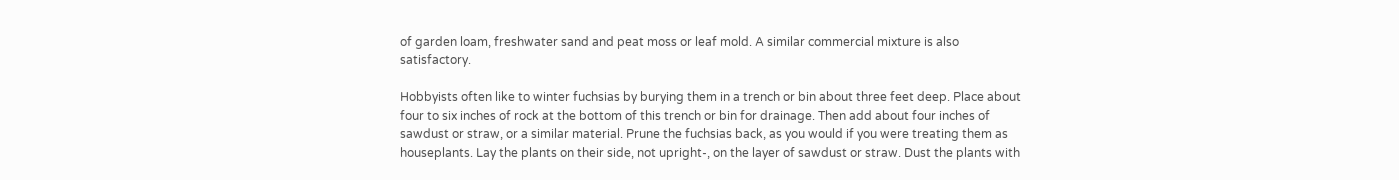of garden loam, freshwater sand and peat moss or leaf mold. A similar commercial mixture is also satisfactory.

Hobbyists often like to winter fuchsias by burying them in a trench or bin about three feet deep. Place about four to six inches of rock at the bottom of this trench or bin for drainage. Then add about four inches of sawdust or straw, or a similar material. Prune the fuchsias back, as you would if you were treating them as houseplants. Lay the plants on their side, not upright-, on the layer of sawdust or straw. Dust the plants with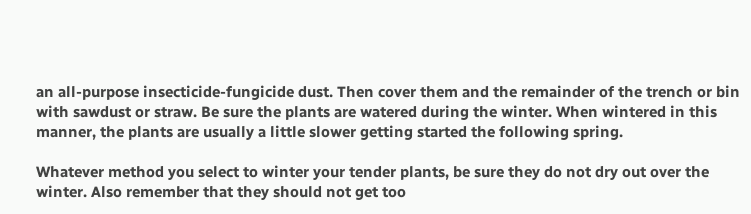an all-purpose insecticide-fungicide dust. Then cover them and the remainder of the trench or bin with sawdust or straw. Be sure the plants are watered during the winter. When wintered in this manner, the plants are usually a little slower getting started the following spring.

Whatever method you select to winter your tender plants, be sure they do not dry out over the winter. Also remember that they should not get too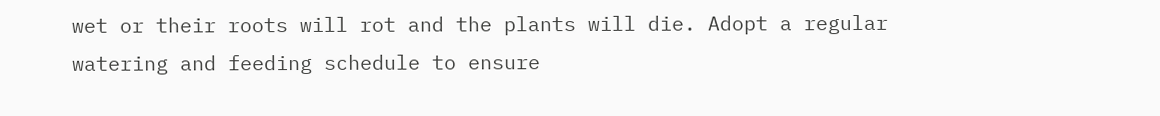wet or their roots will rot and the plants will die. Adopt a regular watering and feeding schedule to ensure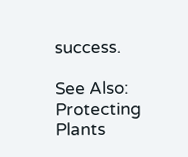success.

See Also:  Protecting Plants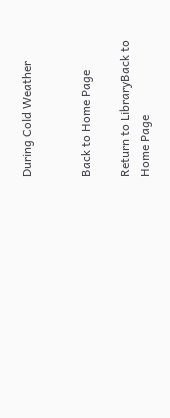During Cold Weather


Back to Home Page

Return to LibraryBack to Home Page